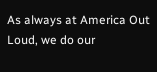As always at America Out Loud, we do our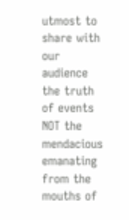utmost to share with our audience the truth of events NOT the mendacious emanating from the mouths of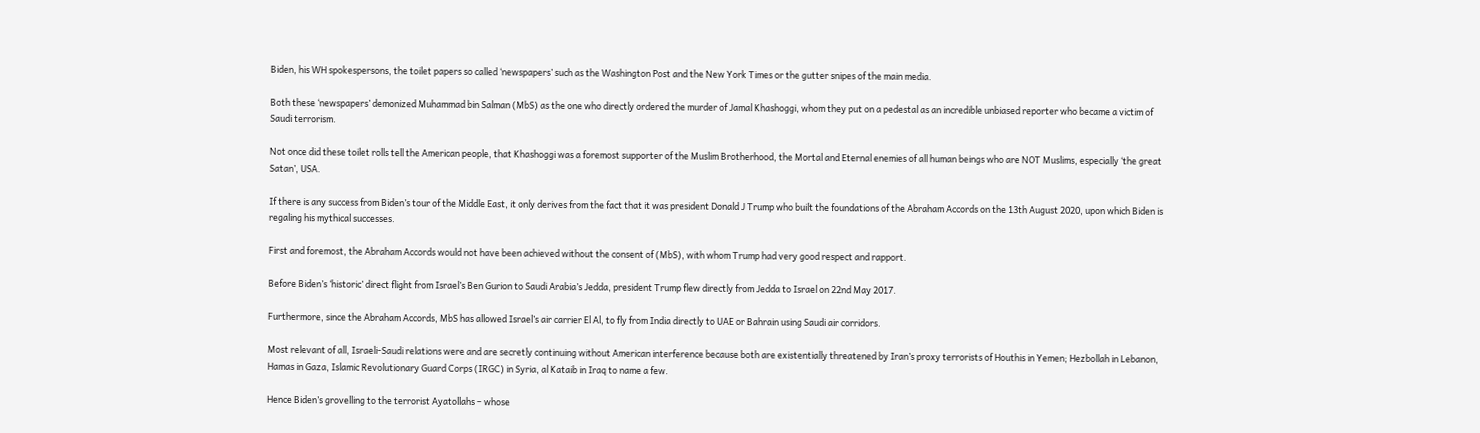Biden, his WH spokespersons, the toilet papers so called ‘newspapers’ such as the Washington Post and the New York Times or the gutter snipes of the main media.

Both these ‘newspapers’ demonized Muhammad bin Salman (MbS) as the one who directly ordered the murder of Jamal Khashoggi, whom they put on a pedestal as an incredible unbiased reporter who became a victim of Saudi terrorism.

Not once did these toilet rolls tell the American people, that Khashoggi was a foremost supporter of the Muslim Brotherhood, the Mortal and Eternal enemies of all human beings who are NOT Muslims, especially ‘the great Satan’, USA.

If there is any success from Biden’s tour of the Middle East, it only derives from the fact that it was president Donald J Trump who built the foundations of the Abraham Accords on the 13th August 2020, upon which Biden is regaling his mythical successes.

First and foremost, the Abraham Accords would not have been achieved without the consent of (MbS), with whom Trump had very good respect and rapport.

Before Biden’s ‘historic’ direct flight from Israel’s Ben Gurion to Saudi Arabia’s Jedda, president Trump flew directly from Jedda to Israel on 22nd May 2017.

Furthermore, since the Abraham Accords, MbS has allowed Israel’s air carrier El Al, to fly from India directly to UAE or Bahrain using Saudi air corridors.

Most relevant of all, Israeli-Saudi relations were and are secretly continuing without American interference because both are existentially threatened by Iran’s proxy terrorists of Houthis in Yemen; Hezbollah in Lebanon, Hamas in Gaza, Islamic Revolutionary Guard Corps (IRGC) in Syria, al Kataib in Iraq to name a few.

Hence Biden’s grovelling to the terrorist Ayatollahs – whose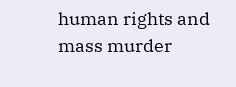human rights and mass murder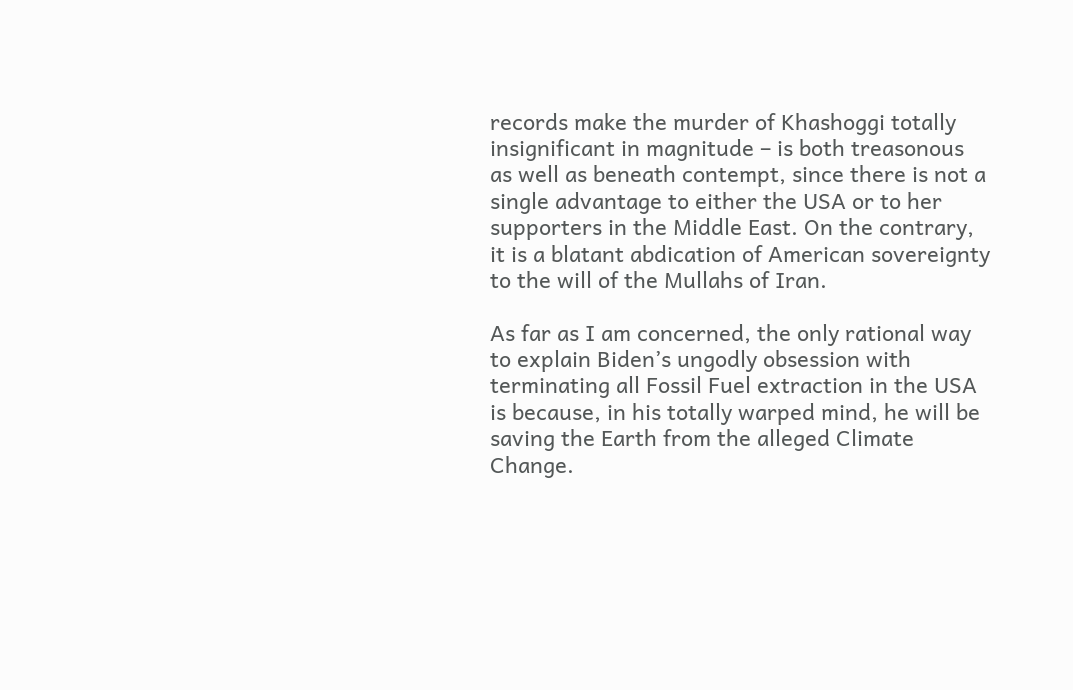records make the murder of Khashoggi totally insignificant in magnitude – is both treasonous as well as beneath contempt, since there is not a single advantage to either the USA or to her supporters in the Middle East. On the contrary, it is a blatant abdication of American sovereignty to the will of the Mullahs of Iran.

As far as I am concerned, the only rational way to explain Biden’s ungodly obsession with terminating all Fossil Fuel extraction in the USA is because, in his totally warped mind, he will be saving the Earth from the alleged Climate Change.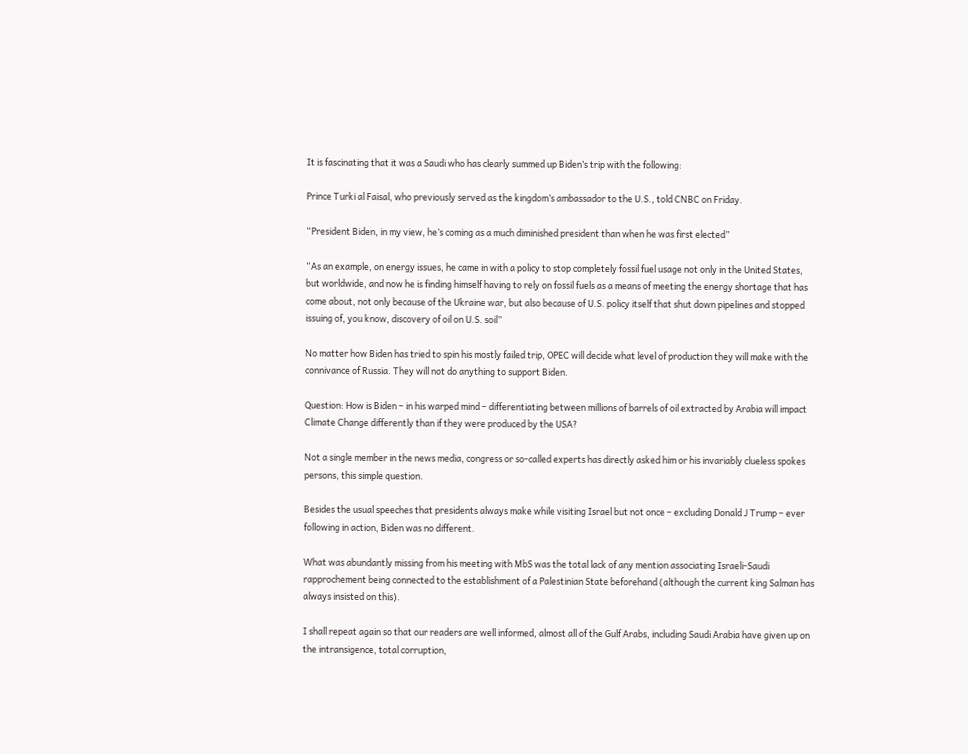It is fascinating that it was a Saudi who has clearly summed up Biden’s trip with the following:

Prince Turki al Faisal, who previously served as the kingdom’s ambassador to the U.S., told CNBC on Friday.

“President Biden, in my view, he’s coming as a much diminished president than when he was first elected”

“As an example, on energy issues, he came in with a policy to stop completely fossil fuel usage not only in the United States, but worldwide, and now he is finding himself having to rely on fossil fuels as a means of meeting the energy shortage that has come about, not only because of the Ukraine war, but also because of U.S. policy itself that shut down pipelines and stopped issuing of, you know, discovery of oil on U.S. soil”

No matter how Biden has tried to spin his mostly failed trip, OPEC will decide what level of production they will make with the connivance of Russia. They will not do anything to support Biden.

Question: How is Biden – in his warped mind – differentiating between millions of barrels of oil extracted by Arabia will impact Climate Change differently than if they were produced by the USA?

Not a single member in the news media, congress or so-called experts has directly asked him or his invariably clueless spokes persons, this simple question.

Besides the usual speeches that presidents always make while visiting Israel but not once – excluding Donald J Trump – ever following in action, Biden was no different.

What was abundantly missing from his meeting with MbS was the total lack of any mention associating Israeli-Saudi rapprochement being connected to the establishment of a Palestinian State beforehand (although the current king Salman has always insisted on this).

I shall repeat again so that our readers are well informed, almost all of the Gulf Arabs, including Saudi Arabia have given up on the intransigence, total corruption,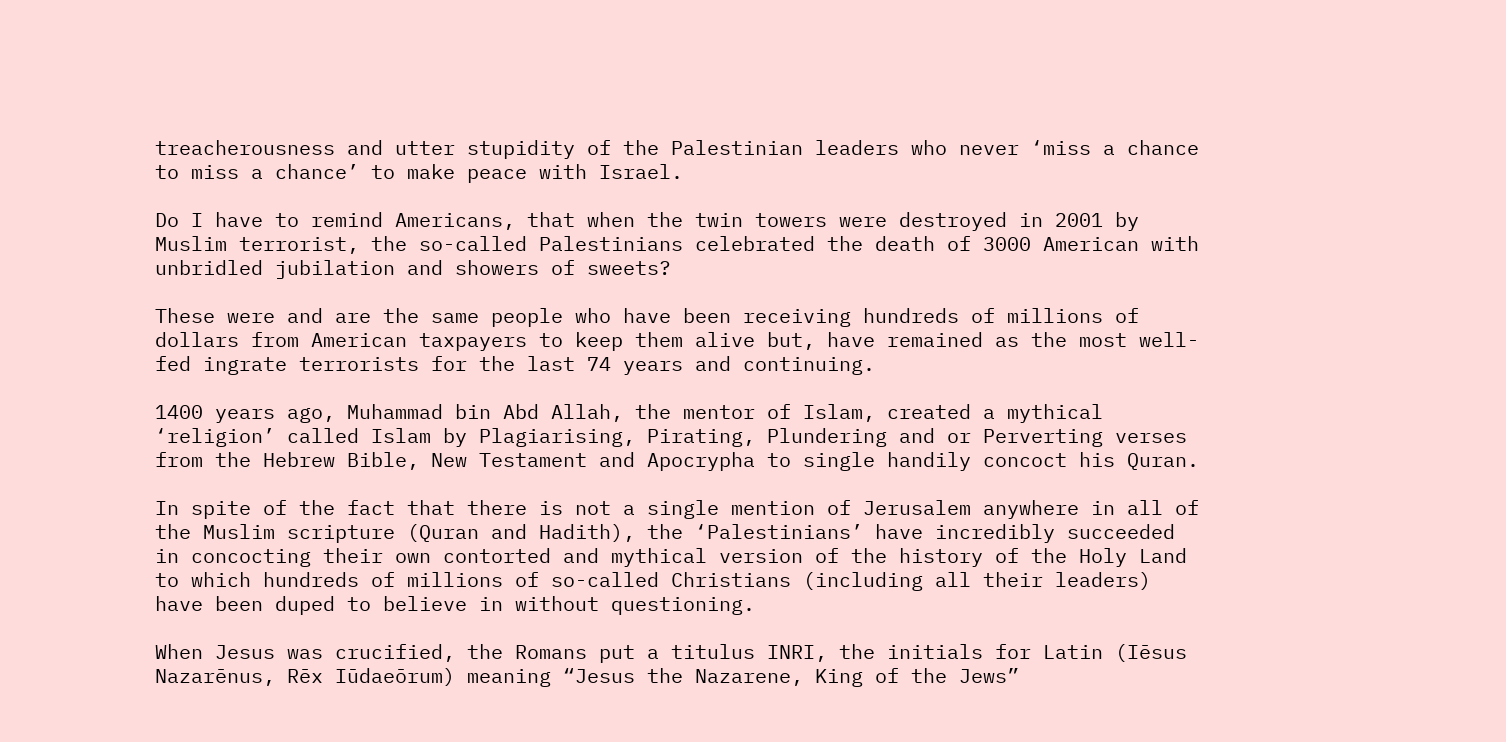treacherousness and utter stupidity of the Palestinian leaders who never ‘miss a chance to miss a chance’ to make peace with Israel.

Do I have to remind Americans, that when the twin towers were destroyed in 2001 by Muslim terrorist, the so-called Palestinians celebrated the death of 3000 American with unbridled jubilation and showers of sweets?

These were and are the same people who have been receiving hundreds of millions of dollars from American taxpayers to keep them alive but, have remained as the most well-fed ingrate terrorists for the last 74 years and continuing.

1400 years ago, Muhammad bin Abd Allah, the mentor of Islam, created a mythical ‘religion’ called Islam by Plagiarising, Pirating, Plundering and or Perverting verses from the Hebrew Bible, New Testament and Apocrypha to single handily concoct his Quran.

In spite of the fact that there is not a single mention of Jerusalem anywhere in all of the Muslim scripture (Quran and Hadith), the ‘Palestinians’ have incredibly succeeded in concocting their own contorted and mythical version of the history of the Holy Land to which hundreds of millions of so-called Christians (including all their leaders) have been duped to believe in without questioning.

When Jesus was crucified, the Romans put a titulus INRI, the initials for Latin (Iēsus Nazarēnus, Rēx Iūdaeōrum) meaning “Jesus the Nazarene, King of the Jews”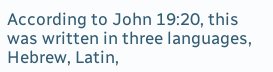According to John 19:20, this was written in three languages, Hebrew, Latin,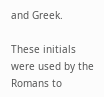and Greek.

These initials were used by the Romans to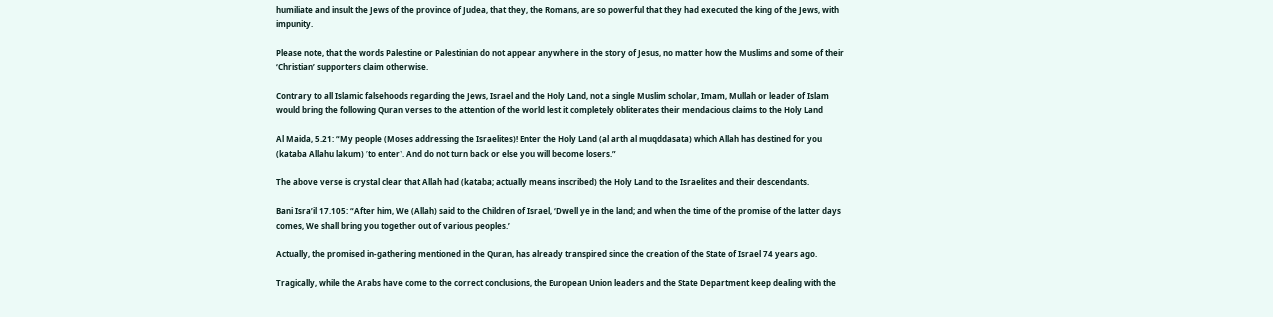humiliate and insult the Jews of the province of Judea, that they, the Romans, are so powerful that they had executed the king of the Jews, with impunity.

Please note, that the words Palestine or Palestinian do not appear anywhere in the story of Jesus, no matter how the Muslims and some of their ‘Christian’ supporters claim otherwise.

Contrary to all Islamic falsehoods regarding the Jews, Israel and the Holy Land, not a single Muslim scholar, Imam, Mullah or leader of Islam would bring the following Quran verses to the attention of the world lest it completely obliterates their mendacious claims to the Holy Land

Al Maida, 5.21: “My people (Moses addressing the Israelites)! Enter the Holy Land (al arth al muqddasata) which Allah has destined for you (kataba Allahu lakum) ˹to enter˺. And do not turn back or else you will become losers.”

The above verse is crystal clear that Allah had (kataba; actually means inscribed) the Holy Land to the Israelites and their descendants.

Bani Isra’il 17.105: “After him, We (Allah) said to the Children of Israel, ‘Dwell ye in the land; and when the time of the promise of the latter days comes, We shall bring you together out of various peoples.’

Actually, the promised in-gathering mentioned in the Quran, has already transpired since the creation of the State of Israel 74 years ago.

Tragically, while the Arabs have come to the correct conclusions, the European Union leaders and the State Department keep dealing with the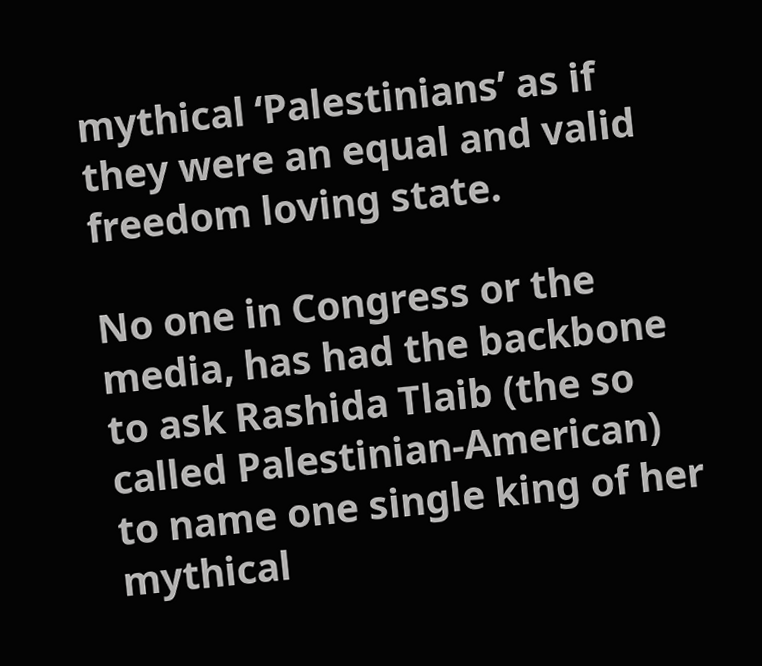mythical ‘Palestinians’ as if they were an equal and valid freedom loving state.

No one in Congress or the media, has had the backbone to ask Rashida Tlaib (the so called Palestinian-American) to name one single king of her mythical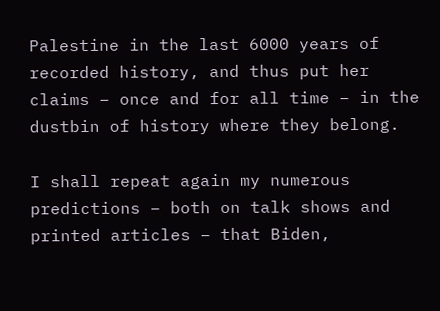Palestine in the last 6000 years of recorded history, and thus put her claims – once and for all time – in the dustbin of history where they belong.

I shall repeat again my numerous predictions – both on talk shows and printed articles – that Biden,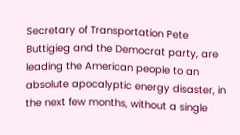Secretary of Transportation Pete Buttigieg and the Democrat party, are leading the American people to an absolute apocalyptic energy disaster, in the next few months, without a single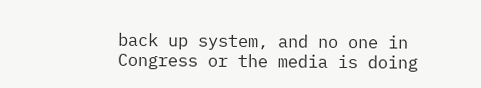back up system, and no one in Congress or the media is doing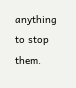anything to stop them.